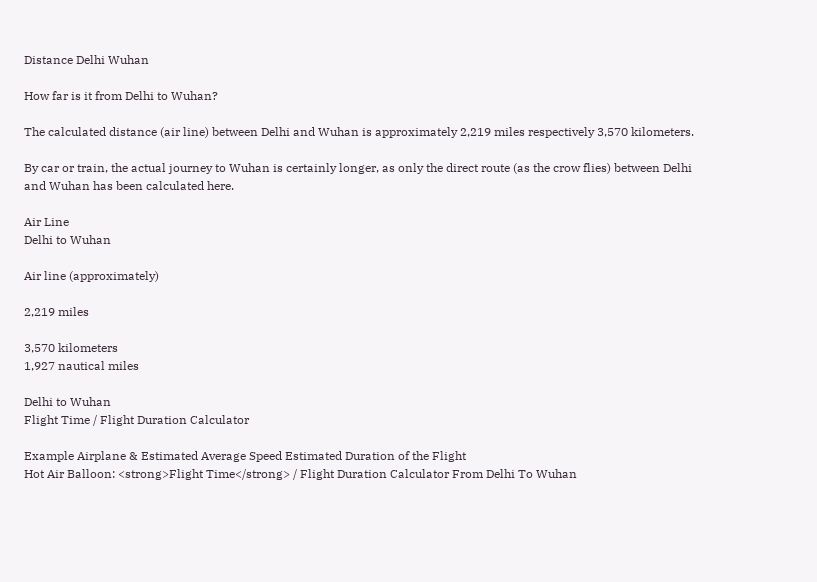Distance Delhi Wuhan

How far is it from Delhi to Wuhan?

The calculated distance (air line) between Delhi and Wuhan is approximately 2,219 miles respectively 3,570 kilometers.

By car or train, the actual journey to Wuhan is certainly longer, as only the direct route (as the crow flies) between Delhi and Wuhan has been calculated here.

Air Line
Delhi to Wuhan

Air line (approximately)

2,219 miles

3,570 kilometers
1,927 nautical miles

Delhi to Wuhan
Flight Time / Flight Duration Calculator

Example Airplane & Estimated Average Speed Estimated Duration of the Flight
Hot Air Balloon: <strong>Flight Time</strong> / Flight Duration Calculator From Delhi To Wuhan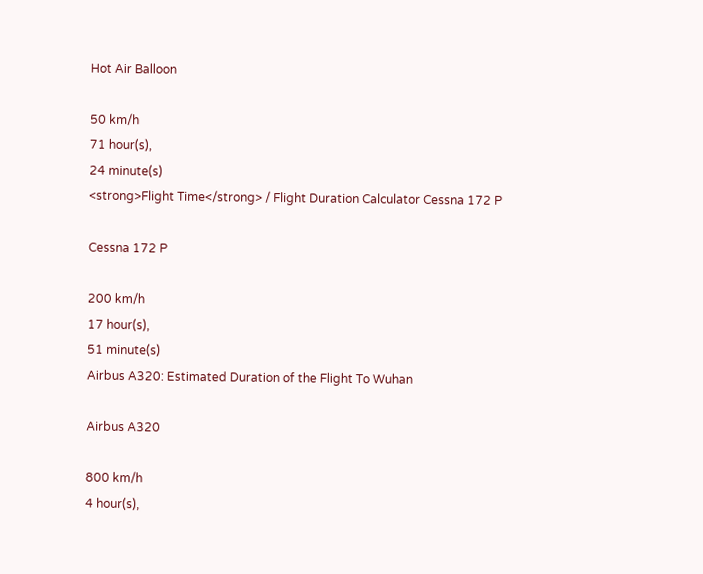Hot Air Balloon

50 km/h
71 hour(s),
24 minute(s)
<strong>Flight Time</strong> / Flight Duration Calculator Cessna 172 P

Cessna 172 P

200 km/h
17 hour(s),
51 minute(s)
Airbus A320: Estimated Duration of the Flight To Wuhan

Airbus A320

800 km/h
4 hour(s),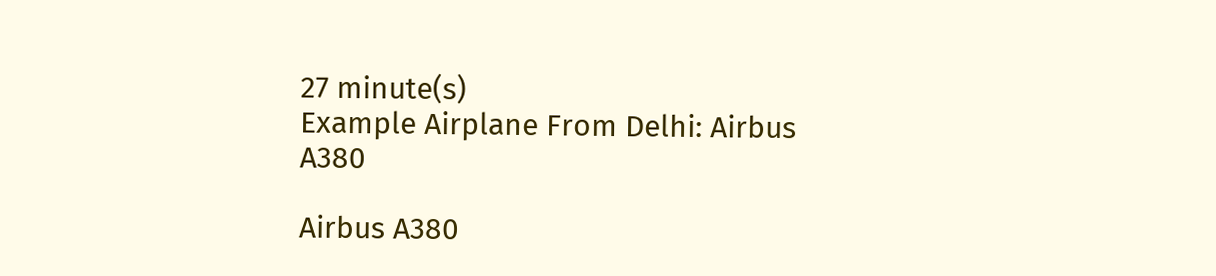27 minute(s)
Example Airplane From Delhi: Airbus A380

Airbus A380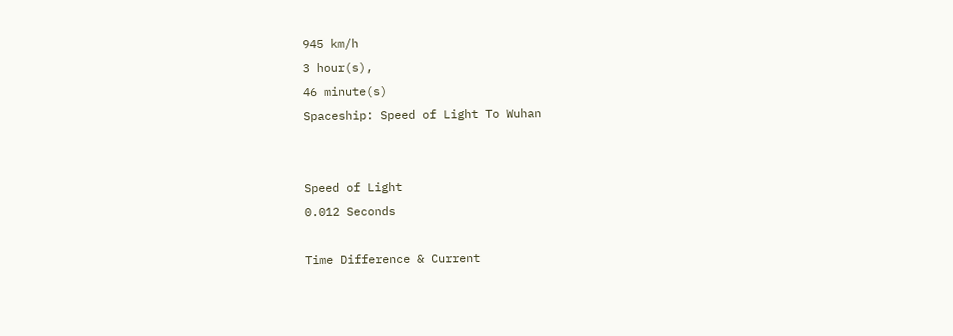945 km/h
3 hour(s),
46 minute(s)
Spaceship: Speed of Light To Wuhan


Speed of Light
0.012 Seconds

Time Difference & Current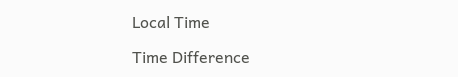Local Time

Time Difference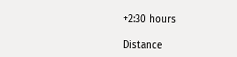+2:30 hours

Distance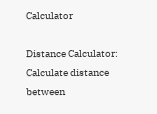Calculator

Distance Calculator: Calculate distance between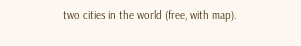two cities in the world (free, with map).